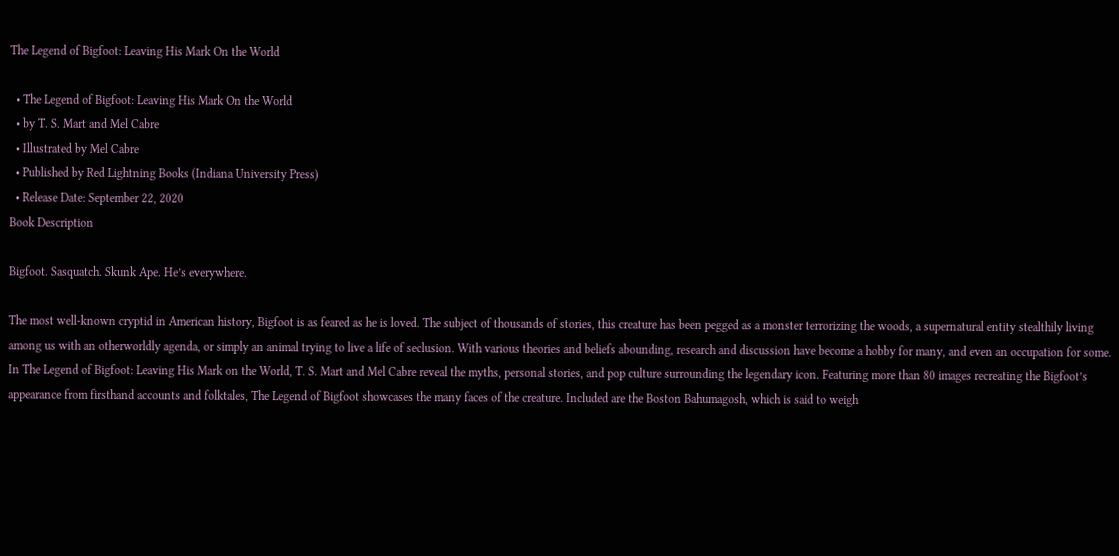The Legend of Bigfoot: Leaving His Mark On the World

  • The Legend of Bigfoot: Leaving His Mark On the World
  • by T. S. Mart and Mel Cabre
  • Illustrated by Mel Cabre
  • Published by Red Lightning Books (Indiana University Press)
  • Release Date: September 22, 2020
Book Description

Bigfoot. Sasquatch. Skunk Ape. He’s everywhere.

The most well-known cryptid in American history, Bigfoot is as feared as he is loved. The subject of thousands of stories, this creature has been pegged as a monster terrorizing the woods, a supernatural entity stealthily living among us with an otherworldly agenda, or simply an animal trying to live a life of seclusion. With various theories and beliefs abounding, research and discussion have become a hobby for many, and even an occupation for some. In The Legend of Bigfoot: Leaving His Mark on the World, T. S. Mart and Mel Cabre reveal the myths, personal stories, and pop culture surrounding the legendary icon. Featuring more than 80 images recreating the Bigfoot’s appearance from firsthand accounts and folktales, The Legend of Bigfoot showcases the many faces of the creature. Included are the Boston Bahumagosh, which is said to weigh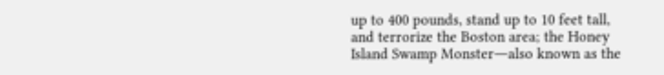up to 400 pounds, stand up to 10 feet tall, and terrorize the Boston area; the Honey Island Swamp Monster―also known as the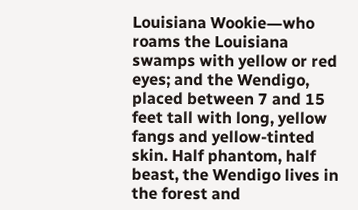Louisiana Wookie―who roams the Louisiana swamps with yellow or red eyes; and the Wendigo, placed between 7 and 15 feet tall with long, yellow fangs and yellow-tinted skin. Half phantom, half beast, the Wendigo lives in the forest and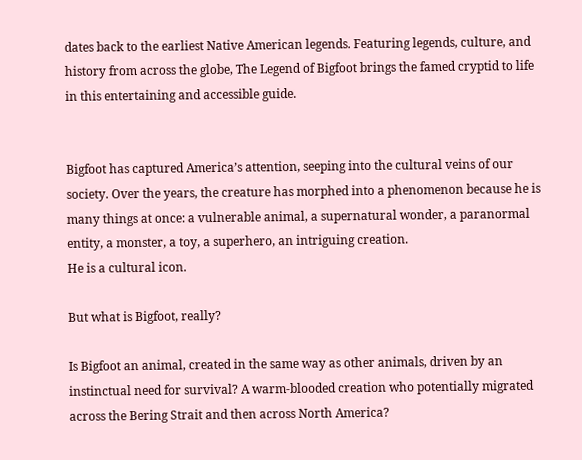dates back to the earliest Native American legends. Featuring legends, culture, and history from across the globe, The Legend of Bigfoot brings the famed cryptid to life in this entertaining and accessible guide.


Bigfoot has captured America’s attention, seeping into the cultural veins of our society. Over the years, the creature has morphed into a phenomenon because he is many things at once: a vulnerable animal, a supernatural wonder, a paranormal entity, a monster, a toy, a superhero, an intriguing creation.
He is a cultural icon.

But what is Bigfoot, really?

Is Bigfoot an animal, created in the same way as other animals, driven by an instinctual need for survival? A warm-blooded creation who potentially migrated across the Bering Strait and then across North America?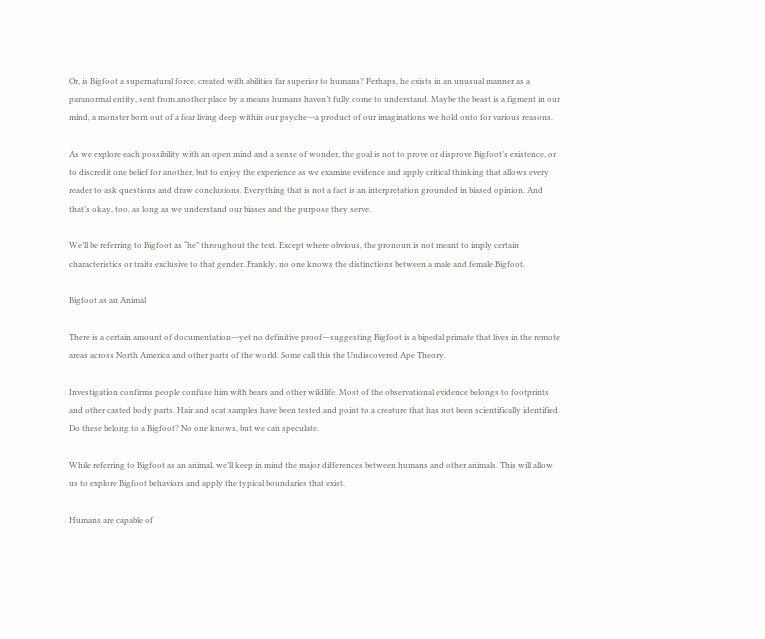Or, is Bigfoot a supernatural force, created with abilities far superior to humans? Perhaps, he exists in an unusual manner as a paranormal entity, sent from another place by a means humans haven’t fully come to understand. Maybe the beast is a figment in our mind, a monster born out of a fear living deep within our psyche―a product of our imaginations we hold onto for various reasons.

As we explore each possibility with an open mind and a sense of wonder, the goal is not to prove or disprove Bigfoot’s existence, or to discredit one belief for another, but to enjoy the experience as we examine evidence and apply critical thinking that allows every reader to ask questions and draw conclusions. Everything that is not a fact is an interpretation grounded in biased opinion. And that’s okay, too, as long as we understand our biases and the purpose they serve.

We’ll be referring to Bigfoot as “he” throughout the text. Except where obvious, the pronoun is not meant to imply certain characteristics or traits exclusive to that gender. Frankly, no one knows the distinctions between a male and female Bigfoot.

Bigfoot as an Animal

There is a certain amount of documentation―yet no definitive proof―suggesting Bigfoot is a bipedal primate that lives in the remote areas across North America and other parts of the world. Some call this the Undiscovered Ape Theory.

Investigation confirms people confuse him with bears and other wildlife. Most of the observational evidence belongs to footprints and other casted body parts. Hair and scat samples have been tested and point to a creature that has not been scientifically identified. Do these belong to a Bigfoot? No one knows, but we can speculate.

While referring to Bigfoot as an animal, we’ll keep in mind the major differences between humans and other animals. This will allow us to explore Bigfoot behaviors and apply the typical boundaries that exist.

Humans are capable of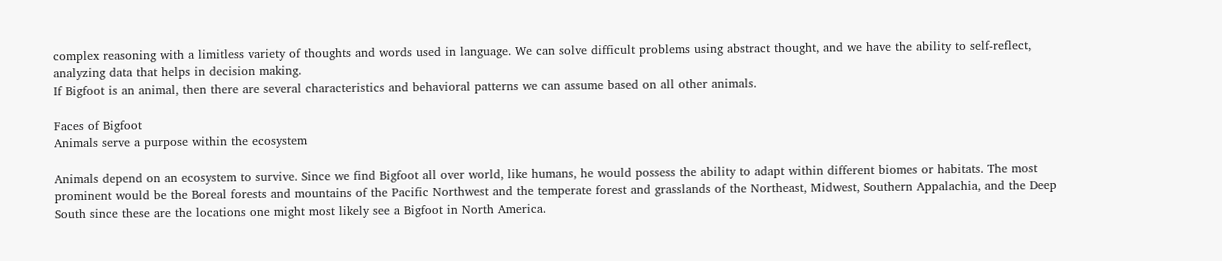complex reasoning with a limitless variety of thoughts and words used in language. We can solve difficult problems using abstract thought, and we have the ability to self-reflect, analyzing data that helps in decision making.
If Bigfoot is an animal, then there are several characteristics and behavioral patterns we can assume based on all other animals.

Faces of Bigfoot
Animals serve a purpose within the ecosystem

Animals depend on an ecosystem to survive. Since we find Bigfoot all over world, like humans, he would possess the ability to adapt within different biomes or habitats. The most prominent would be the Boreal forests and mountains of the Pacific Northwest and the temperate forest and grasslands of the Northeast, Midwest, Southern Appalachia, and the Deep South since these are the locations one might most likely see a Bigfoot in North America.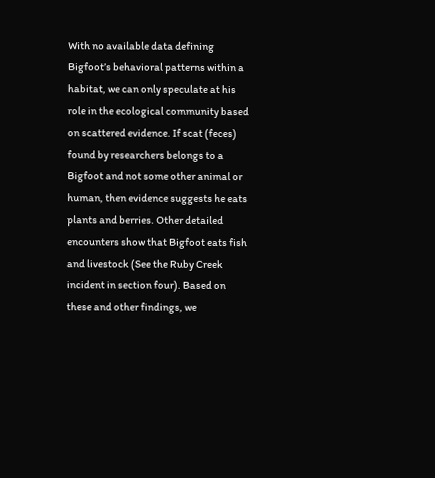With no available data defining Bigfoot’s behavioral patterns within a habitat, we can only speculate at his role in the ecological community based on scattered evidence. If scat (feces) found by researchers belongs to a Bigfoot and not some other animal or human, then evidence suggests he eats plants and berries. Other detailed encounters show that Bigfoot eats fish and livestock (See the Ruby Creek incident in section four). Based on these and other findings, we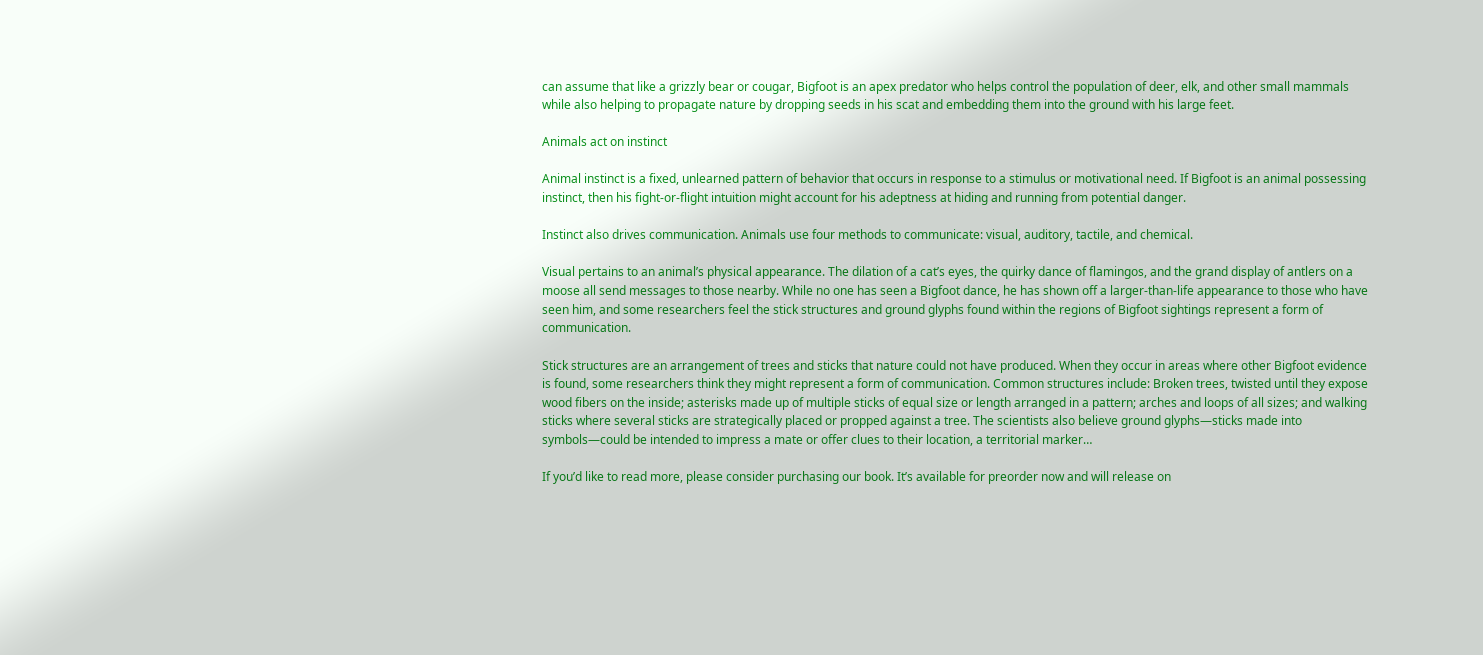can assume that like a grizzly bear or cougar, Bigfoot is an apex predator who helps control the population of deer, elk, and other small mammals while also helping to propagate nature by dropping seeds in his scat and embedding them into the ground with his large feet.

Animals act on instinct

Animal instinct is a fixed, unlearned pattern of behavior that occurs in response to a stimulus or motivational need. If Bigfoot is an animal possessing instinct, then his fight-or-flight intuition might account for his adeptness at hiding and running from potential danger.

Instinct also drives communication. Animals use four methods to communicate: visual, auditory, tactile, and chemical.

Visual pertains to an animal’s physical appearance. The dilation of a cat’s eyes, the quirky dance of flamingos, and the grand display of antlers on a moose all send messages to those nearby. While no one has seen a Bigfoot dance, he has shown off a larger-than-life appearance to those who have seen him, and some researchers feel the stick structures and ground glyphs found within the regions of Bigfoot sightings represent a form of communication.

Stick structures are an arrangement of trees and sticks that nature could not have produced. When they occur in areas where other Bigfoot evidence is found, some researchers think they might represent a form of communication. Common structures include: Broken trees, twisted until they expose wood fibers on the inside; asterisks made up of multiple sticks of equal size or length arranged in a pattern; arches and loops of all sizes; and walking sticks where several sticks are strategically placed or propped against a tree. The scientists also believe ground glyphs―sticks made into symbols―could be intended to impress a mate or offer clues to their location, a territorial marker…

If you’d like to read more, please consider purchasing our book. It’s available for preorder now and will release on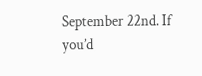September 22nd. If you’d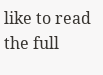like to read the full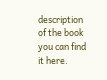description of the book you can find it here.